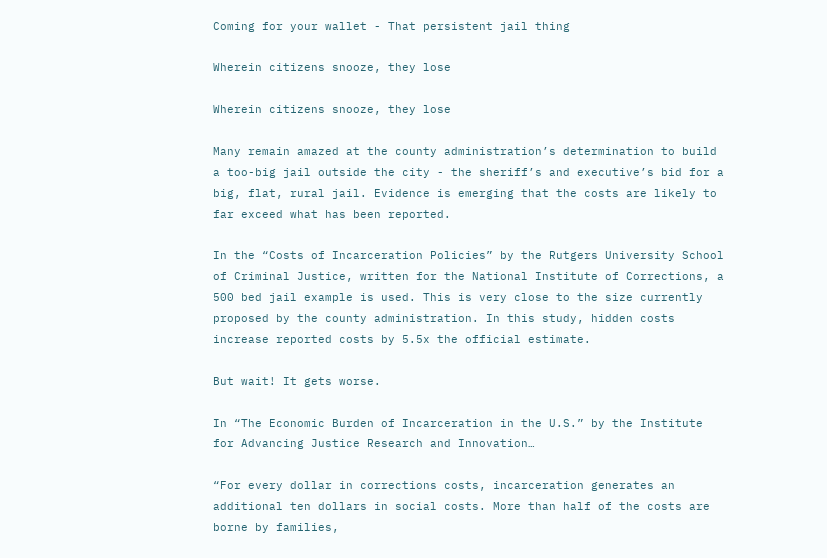Coming for your wallet - That persistent jail thing

Wherein citizens snooze, they lose

Wherein citizens snooze, they lose

Many remain amazed at the county administration’s determination to build a too-big jail outside the city - the sheriff’s and executive’s bid for a big, flat, rural jail. Evidence is emerging that the costs are likely to far exceed what has been reported.

In the “Costs of Incarceration Policies” by the Rutgers University School of Criminal Justice, written for the National Institute of Corrections, a 500 bed jail example is used. This is very close to the size currently proposed by the county administration. In this study, hidden costs increase reported costs by 5.5x the official estimate.

But wait! It gets worse.

In “The Economic Burden of Incarceration in the U.S.” by the Institute for Advancing Justice Research and Innovation…

“For every dollar in corrections costs, incarceration generates an additional ten dollars in social costs. More than half of the costs are borne by families,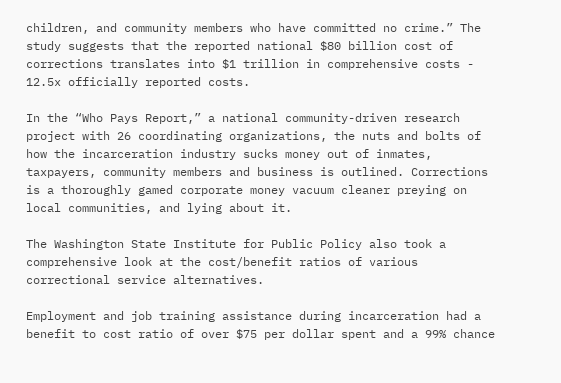children, and community members who have committed no crime.” The study suggests that the reported national $80 billion cost of corrections translates into $1 trillion in comprehensive costs - 12.5x officially reported costs.

In the “Who Pays Report,” a national community-driven research project with 26 coordinating organizations, the nuts and bolts of how the incarceration industry sucks money out of inmates, taxpayers, community members and business is outlined. Corrections is a thoroughly gamed corporate money vacuum cleaner preying on local communities, and lying about it.

The Washington State Institute for Public Policy also took a comprehensive look at the cost/benefit ratios of various correctional service alternatives.

Employment and job training assistance during incarceration had a benefit to cost ratio of over $75 per dollar spent and a 99% chance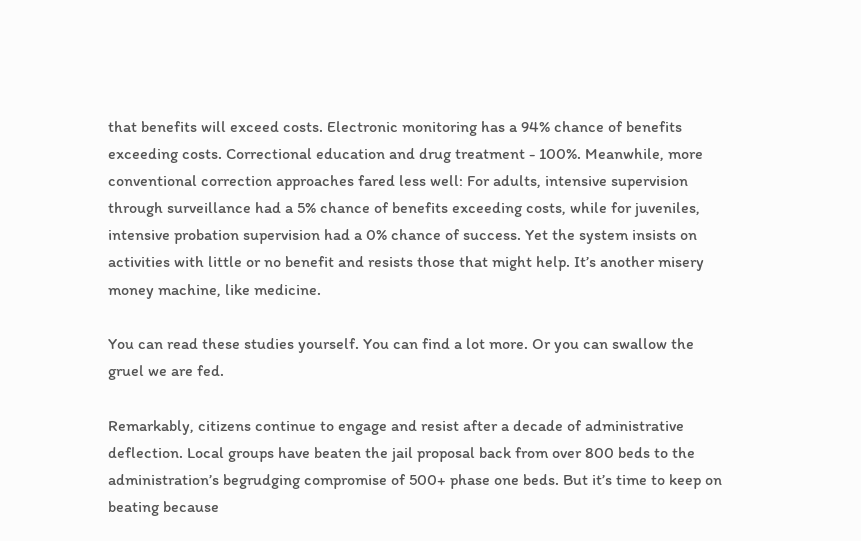that benefits will exceed costs. Electronic monitoring has a 94% chance of benefits exceeding costs. Correctional education and drug treatment - 100%. Meanwhile, more conventional correction approaches fared less well: For adults, intensive supervision through surveillance had a 5% chance of benefits exceeding costs, while for juveniles, intensive probation supervision had a 0% chance of success. Yet the system insists on activities with little or no benefit and resists those that might help. It’s another misery money machine, like medicine.

You can read these studies yourself. You can find a lot more. Or you can swallow the gruel we are fed.

Remarkably, citizens continue to engage and resist after a decade of administrative deflection. Local groups have beaten the jail proposal back from over 800 beds to the administration’s begrudging compromise of 500+ phase one beds. But it’s time to keep on beating because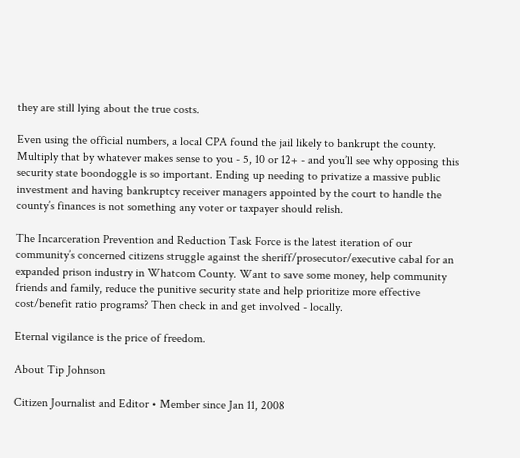they are still lying about the true costs.

Even using the official numbers, a local CPA found the jail likely to bankrupt the county. Multiply that by whatever makes sense to you - 5, 10 or 12+ - and you’ll see why opposing this security state boondoggle is so important. Ending up needing to privatize a massive public investment and having bankruptcy receiver managers appointed by the court to handle the county’s finances is not something any voter or taxpayer should relish.

The Incarceration Prevention and Reduction Task Force is the latest iteration of our community’s concerned citizens struggle against the sheriff/prosecutor/executive cabal for an expanded prison industry in Whatcom County. Want to save some money, help community friends and family, reduce the punitive security state and help prioritize more effective cost/benefit ratio programs? Then check in and get involved - locally.

Eternal vigilance is the price of freedom.

About Tip Johnson

Citizen Journalist and Editor • Member since Jan 11, 2008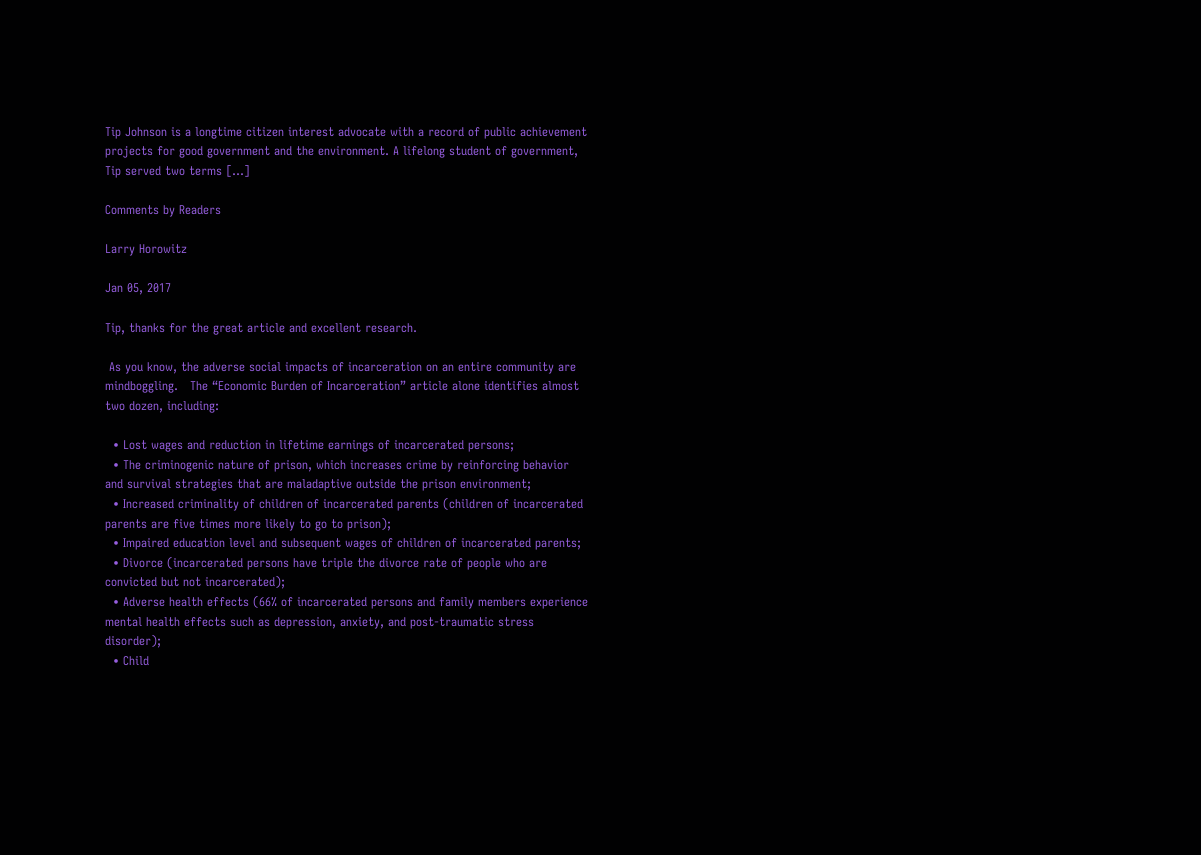Tip Johnson is a longtime citizen interest advocate with a record of public achievement projects for good government and the environment. A lifelong student of government, Tip served two terms [...]

Comments by Readers

Larry Horowitz

Jan 05, 2017

Tip, thanks for the great article and excellent research.

 As you know, the adverse social impacts of incarceration on an entire community are mindboggling.   The “Economic Burden of Incarceration” article alone identifies almost two dozen, including:

  • Lost wages and reduction in lifetime earnings of incarcerated persons;
  • The criminogenic nature of prison, which increases crime by reinforcing behavior and survival strategies that are maladaptive outside the prison environment;
  • Increased criminality of children of incarcerated parents (children of incarcerated parents are five times more likely to go to prison);
  • Impaired education level and subsequent wages of children of incarcerated parents;
  • Divorce (incarcerated persons have triple the divorce rate of people who are convicted but not incarcerated);
  • Adverse health effects (66% of incarcerated persons and family members experience mental health effects such as depression, anxiety, and post-traumatic stress disorder);
  • Child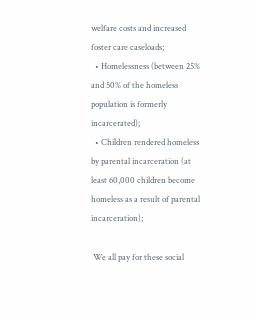welfare costs and increased foster care caseloads;
  • Homelessness (between 25% and 50% of the homeless population is formerly incarcerated);
  • Children rendered homeless by parental incarceration (at least 60,000 children become homeless as a result of parental incarceration);

 We all pay for these social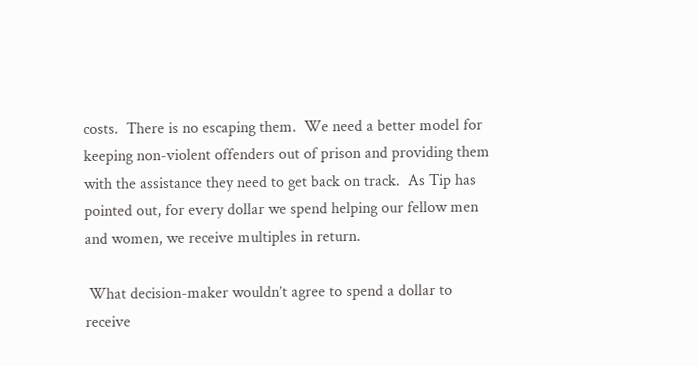costs.  There is no escaping them.  We need a better model for keeping non-violent offenders out of prison and providing them with the assistance they need to get back on track.  As Tip has pointed out, for every dollar we spend helping our fellow men and women, we receive multiples in return.

 What decision-maker wouldn’t agree to spend a dollar to receive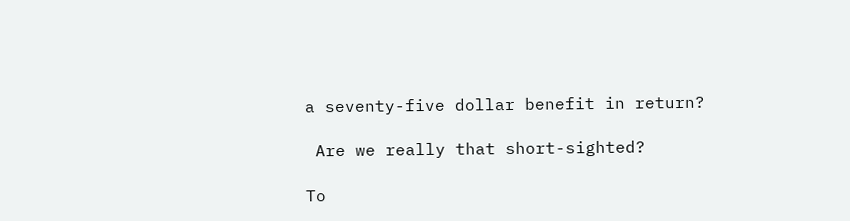a seventy-five dollar benefit in return?

 Are we really that short-sighted?

To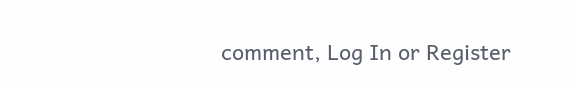comment, Log In or Register